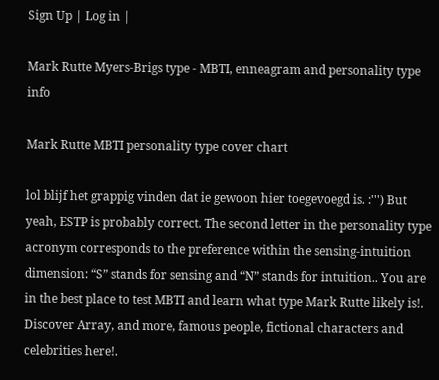Sign Up | Log in |

Mark Rutte Myers-Brigs type - MBTI, enneagram and personality type info

Mark Rutte MBTI personality type cover chart

lol blijf het grappig vinden dat ie gewoon hier toegevoegd is. :''') But yeah, ESTP is probably correct. The second letter in the personality type acronym corresponds to the preference within the sensing-intuition dimension: “S” stands for sensing and “N” stands for intuition.. You are in the best place to test MBTI and learn what type Mark Rutte likely is!. Discover Array, and more, famous people, fictional characters and celebrities here!.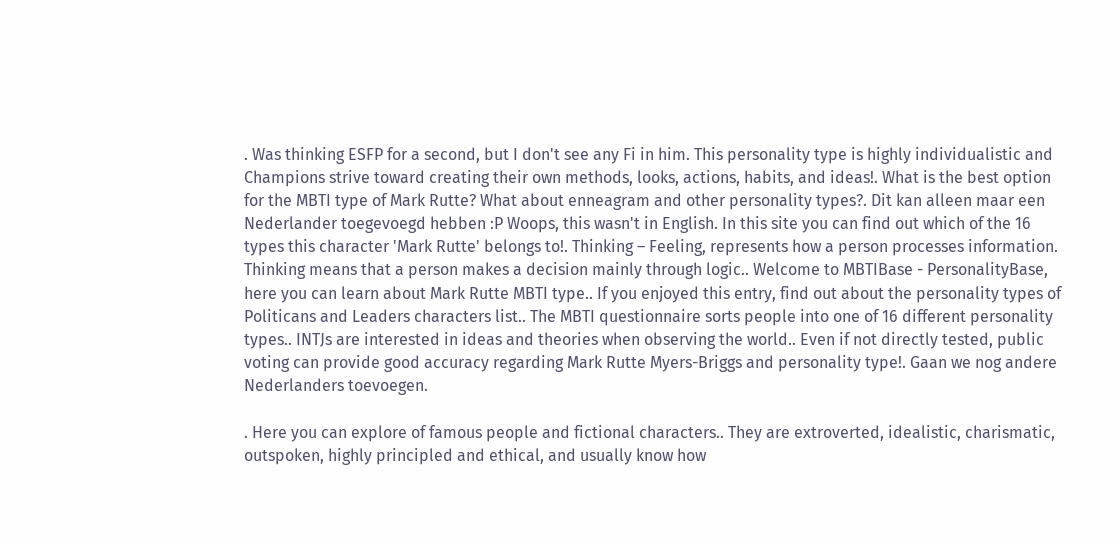. Was thinking ESFP for a second, but I don't see any Fi in him. This personality type is highly individualistic and Champions strive toward creating their own methods, looks, actions, habits, and ideas!. What is the best option for the MBTI type of Mark Rutte? What about enneagram and other personality types?. Dit kan alleen maar een Nederlander toegevoegd hebben :P Woops, this wasn't in English. In this site you can find out which of the 16 types this character 'Mark Rutte' belongs to!. Thinking – Feeling, represents how a person processes information. Thinking means that a person makes a decision mainly through logic.. Welcome to MBTIBase - PersonalityBase, here you can learn about Mark Rutte MBTI type.. If you enjoyed this entry, find out about the personality types of Politicans and Leaders characters list.. The MBTI questionnaire sorts people into one of 16 different personality types.. INTJs are interested in ideas and theories when observing the world.. Even if not directly tested, public voting can provide good accuracy regarding Mark Rutte Myers-Briggs and personality type!. Gaan we nog andere Nederlanders toevoegen.

. Here you can explore of famous people and fictional characters.. They are extroverted, idealistic, charismatic, outspoken, highly principled and ethical, and usually know how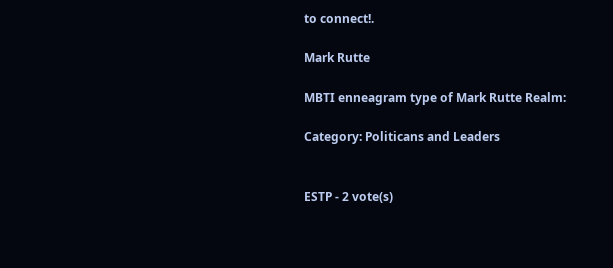to connect!.

Mark Rutte

MBTI enneagram type of Mark Rutte Realm:

Category: Politicans and Leaders


ESTP - 2 vote(s)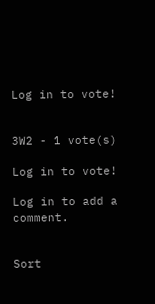Log in to vote!


3W2 - 1 vote(s)

Log in to vote!

Log in to add a comment.


Sort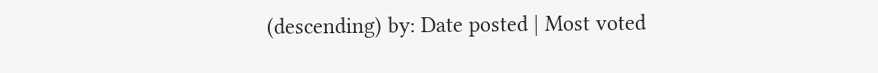(descending) by: Date posted | Most voted